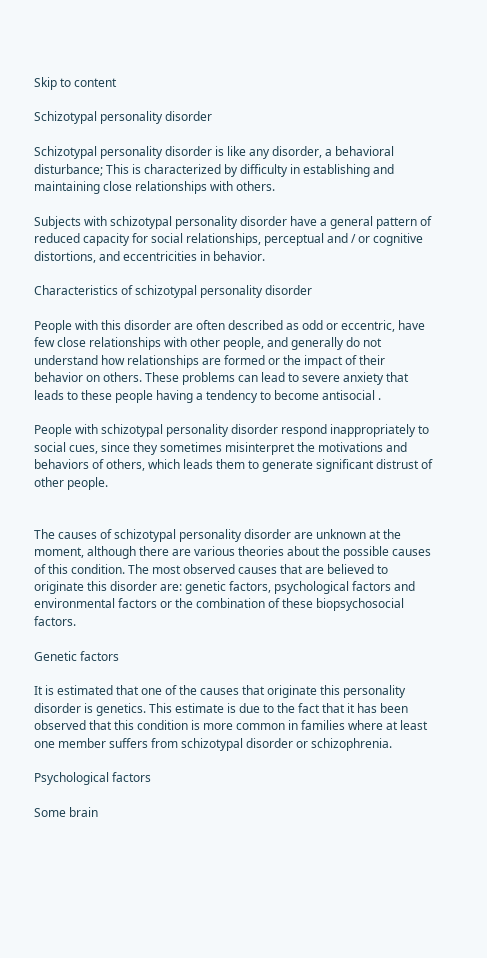Skip to content

Schizotypal personality disorder

Schizotypal personality disorder is like any disorder, a behavioral disturbance; This is characterized by difficulty in establishing and maintaining close relationships with others.

Subjects with schizotypal personality disorder have a general pattern of reduced capacity for social relationships, perceptual and / or cognitive distortions, and eccentricities in behavior.

Characteristics of schizotypal personality disorder

People with this disorder are often described as odd or eccentric, have few close relationships with other people, and generally do not understand how relationships are formed or the impact of their behavior on others. These problems can lead to severe anxiety that leads to these people having a tendency to become antisocial .

People with schizotypal personality disorder respond inappropriately to social cues, since they sometimes misinterpret the motivations and behaviors of others, which leads them to generate significant distrust of other people.


The causes of schizotypal personality disorder are unknown at the moment, although there are various theories about the possible causes of this condition. The most observed causes that are believed to originate this disorder are: genetic factors, psychological factors and environmental factors or the combination of these biopsychosocial factors.

Genetic factors

It is estimated that one of the causes that originate this personality disorder is genetics. This estimate is due to the fact that it has been observed that this condition is more common in families where at least one member suffers from schizotypal disorder or schizophrenia.

Psychological factors

Some brain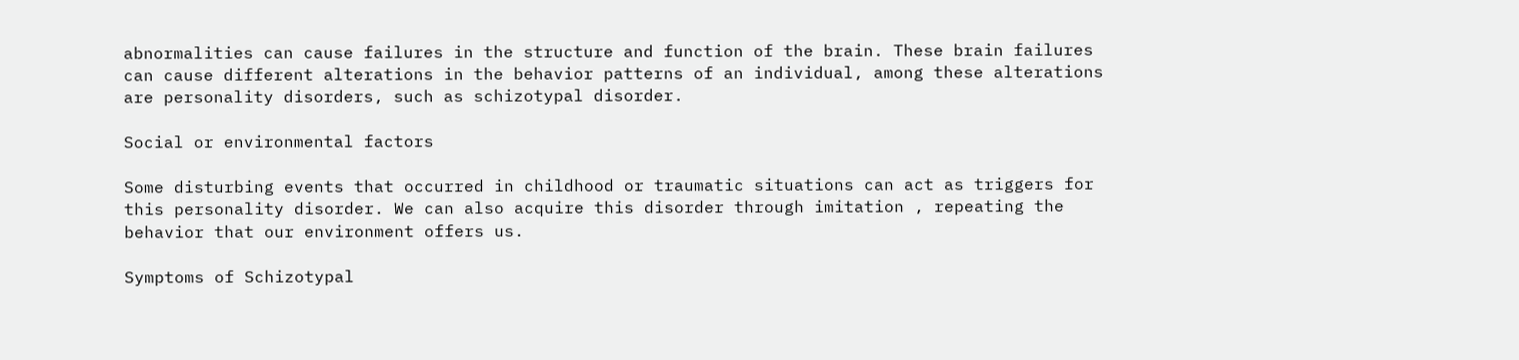abnormalities can cause failures in the structure and function of the brain. These brain failures can cause different alterations in the behavior patterns of an individual, among these alterations are personality disorders, such as schizotypal disorder.

Social or environmental factors

Some disturbing events that occurred in childhood or traumatic situations can act as triggers for this personality disorder. We can also acquire this disorder through imitation , repeating the behavior that our environment offers us.

Symptoms of Schizotypal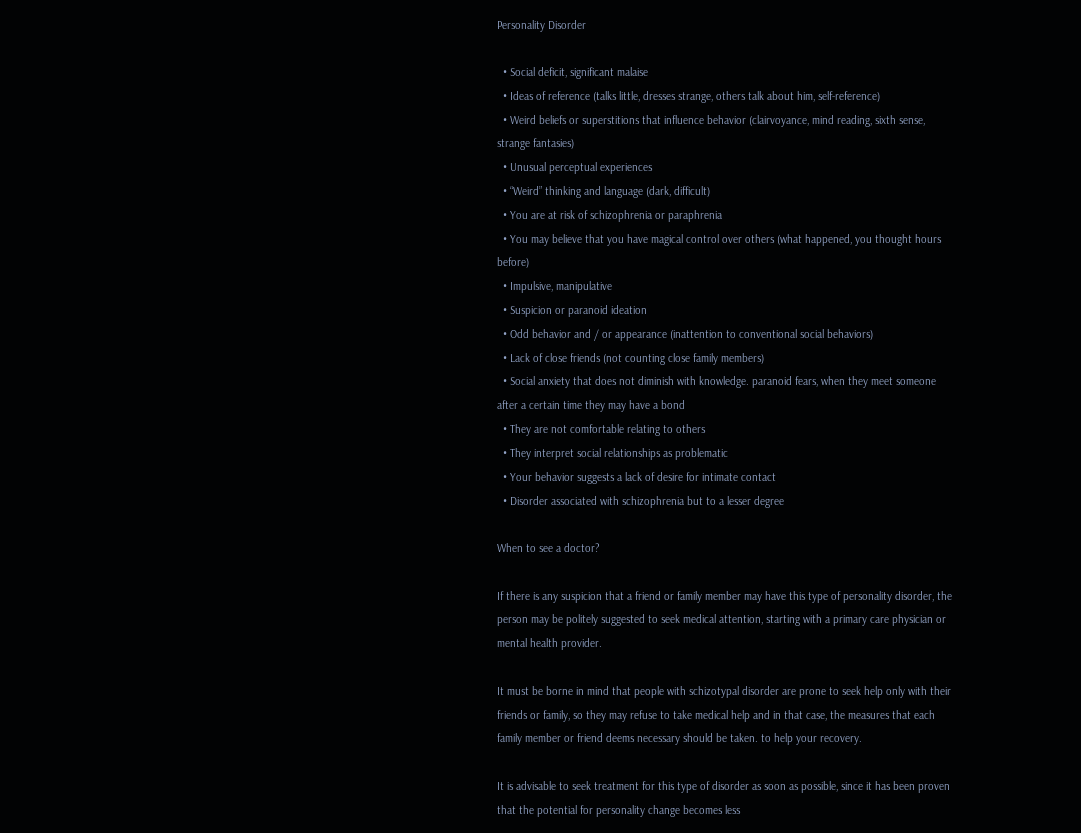Personality Disorder

  • Social deficit, significant malaise
  • Ideas of reference (talks little, dresses strange, others talk about him, self-reference)
  • Weird beliefs or superstitions that influence behavior (clairvoyance, mind reading, sixth sense, strange fantasies)
  • Unusual perceptual experiences
  • “Weird” thinking and language (dark, difficult)
  • You are at risk of schizophrenia or paraphrenia
  • You may believe that you have magical control over others (what happened, you thought hours before)
  • Impulsive, manipulative
  • Suspicion or paranoid ideation
  • Odd behavior and / or appearance (inattention to conventional social behaviors)
  • Lack of close friends (not counting close family members)
  • Social anxiety that does not diminish with knowledge. paranoid fears, when they meet someone after a certain time they may have a bond
  • They are not comfortable relating to others
  • They interpret social relationships as problematic
  • Your behavior suggests a lack of desire for intimate contact
  • Disorder associated with schizophrenia but to a lesser degree

When to see a doctor?

If there is any suspicion that a friend or family member may have this type of personality disorder, the person may be politely suggested to seek medical attention, starting with a primary care physician or mental health provider.

It must be borne in mind that people with schizotypal disorder are prone to seek help only with their friends or family, so they may refuse to take medical help and in that case, the measures that each family member or friend deems necessary should be taken. to help your recovery.

It is advisable to seek treatment for this type of disorder as soon as possible, since it has been proven that the potential for personality change becomes less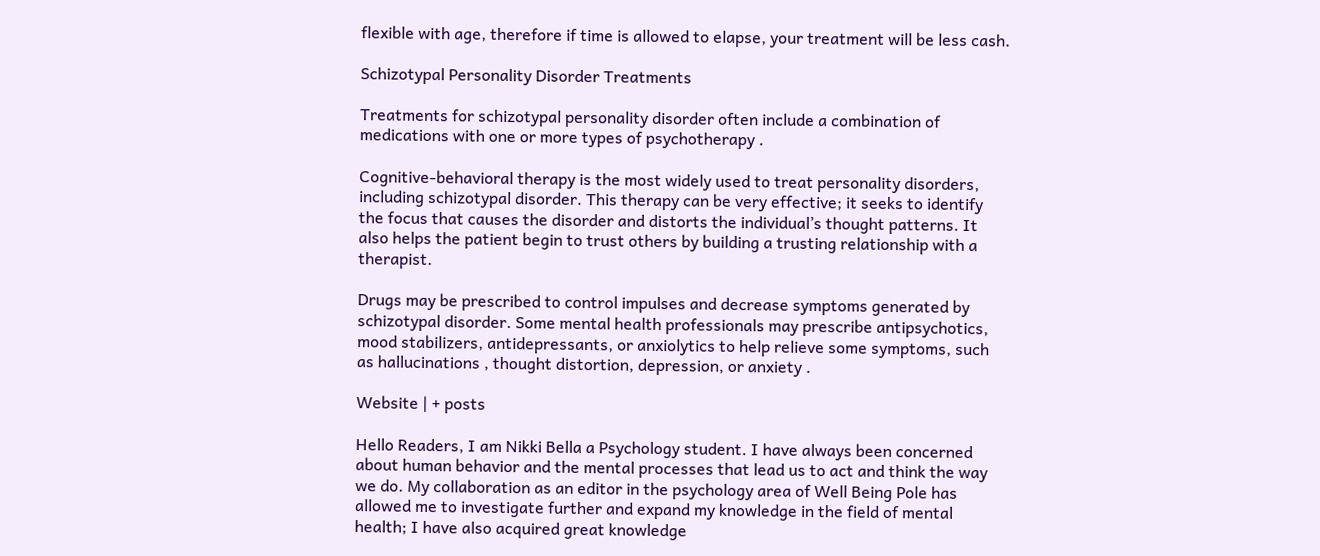flexible with age, therefore if time is allowed to elapse, your treatment will be less cash.

Schizotypal Personality Disorder Treatments

Treatments for schizotypal personality disorder often include a combination of medications with one or more types of psychotherapy .

Cognitive-behavioral therapy is the most widely used to treat personality disorders, including schizotypal disorder. This therapy can be very effective; it seeks to identify the focus that causes the disorder and distorts the individual’s thought patterns. It also helps the patient begin to trust others by building a trusting relationship with a therapist.

Drugs may be prescribed to control impulses and decrease symptoms generated by schizotypal disorder. Some mental health professionals may prescribe antipsychotics, mood stabilizers, antidepressants, or anxiolytics to help relieve some symptoms, such as hallucinations , thought distortion, depression, or anxiety .

Website | + posts

Hello Readers, I am Nikki Bella a Psychology student. I have always been concerned about human behavior and the mental processes that lead us to act and think the way we do. My collaboration as an editor in the psychology area of Well Being Pole has allowed me to investigate further and expand my knowledge in the field of mental health; I have also acquired great knowledge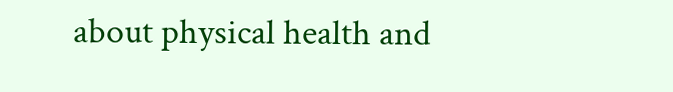about physical health and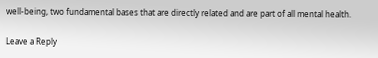well-being, two fundamental bases that are directly related and are part of all mental health.

Leave a Reply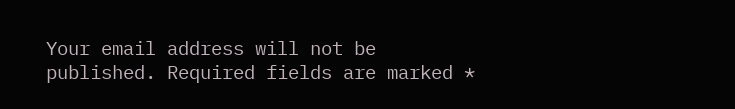Your email address will not be published. Required fields are marked *